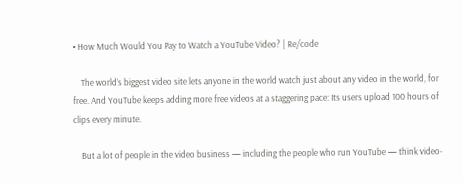• How Much Would You Pay to Watch a YouTube Video? | Re/code

    The world’s biggest video site lets anyone in the world watch just about any video in the world, for free. And YouTube keeps adding more free videos at a staggering pace: Its users upload 100 hours of clips every minute.

    But a lot of people in the video business — including the people who run YouTube — think video-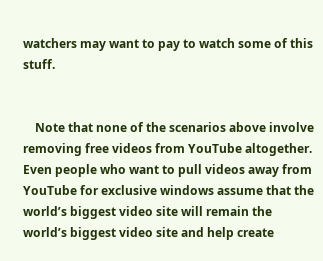watchers may want to pay to watch some of this stuff.


    Note that none of the scenarios above involve removing free videos from YouTube altogether. Even people who want to pull videos away from YouTube for exclusive windows assume that the world’s biggest video site will remain the world’s biggest video site and help create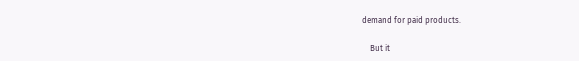demand for paid products.

    But it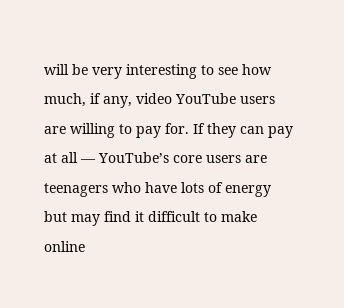will be very interesting to see how much, if any, video YouTube users are willing to pay for. If they can pay at all — YouTube’s core users are teenagers who have lots of energy but may find it difficult to make online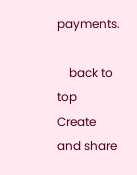payments.

    back to top
Create and share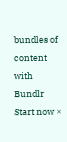bundles of content with Bundlr Start now ×